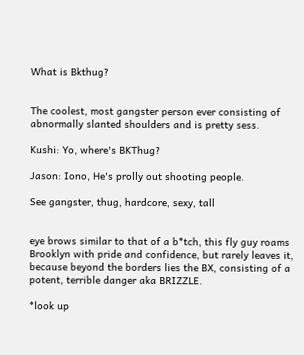What is Bkthug?


The coolest, most gangster person ever consisting of abnormally slanted shoulders and is pretty sess.

Kushi: Yo, where's BKThug?

Jason: Iono, He's prolly out shooting people.

See gangster, thug, hardcore, sexy, tall


eye brows similar to that of a b*tch, this fly guy roams Brooklyn with pride and confidence, but rarely leaves it, because beyond the borders lies the BX, consisting of a potent, terrible danger aka BRIZZLE.

*look up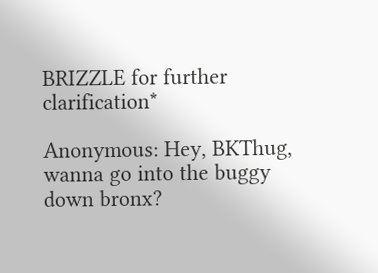BRIZZLE for further clarification*

Anonymous: Hey, BKThug, wanna go into the buggy down bronx?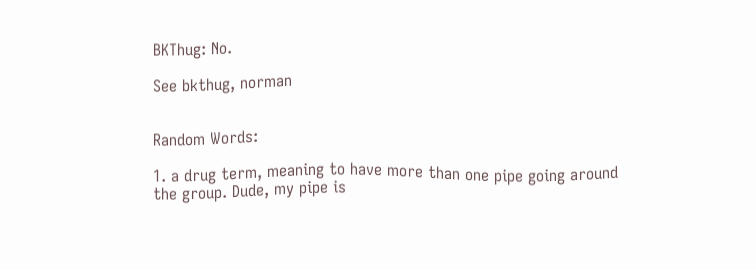BKThug: No.

See bkthug, norman


Random Words:

1. a drug term, meaning to have more than one pipe going around the group. Dude, my pipe is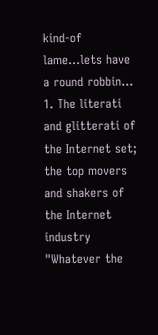kind-of lame...lets have a round robbin...
1. The literati and glitterati of the Internet set; the top movers and shakers of the Internet industry "Whatever the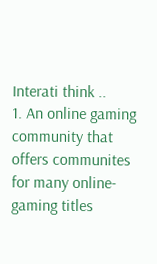Interati think ..
1. An online gaming community that offers communites for many online-gaming titles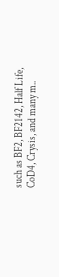such as BF2, BF2142, Half Life, CoD4, Crysis, and many m..